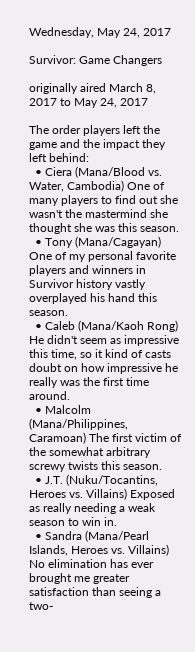Wednesday, May 24, 2017

Survivor: Game Changers

originally aired March 8, 2017 to May 24, 2017

The order players left the game and the impact they left behind:
  • Ciera (Mana/Blood vs. Water, Cambodia) One of many players to find out she wasn't the mastermind she thought she was this season.
  • Tony (Mana/Cagayan) One of my personal favorite players and winners in Survivor history vastly overplayed his hand this season.
  • Caleb (Mana/Kaoh Rong) He didn't seem as impressive this time, so it kind of casts doubt on how impressive he really was the first time around.
  • Malcolm (Mana/Philippines, Caramoan) The first victim of the somewhat arbitrary screwy twists this season.
  • J.T. (Nuku/Tocantins, Heroes vs. Villains) Exposed as really needing a weak season to win in.
  • Sandra (Mana/Pearl Islands, Heroes vs. Villains) No elimination has ever brought me greater satisfaction than seeing a two-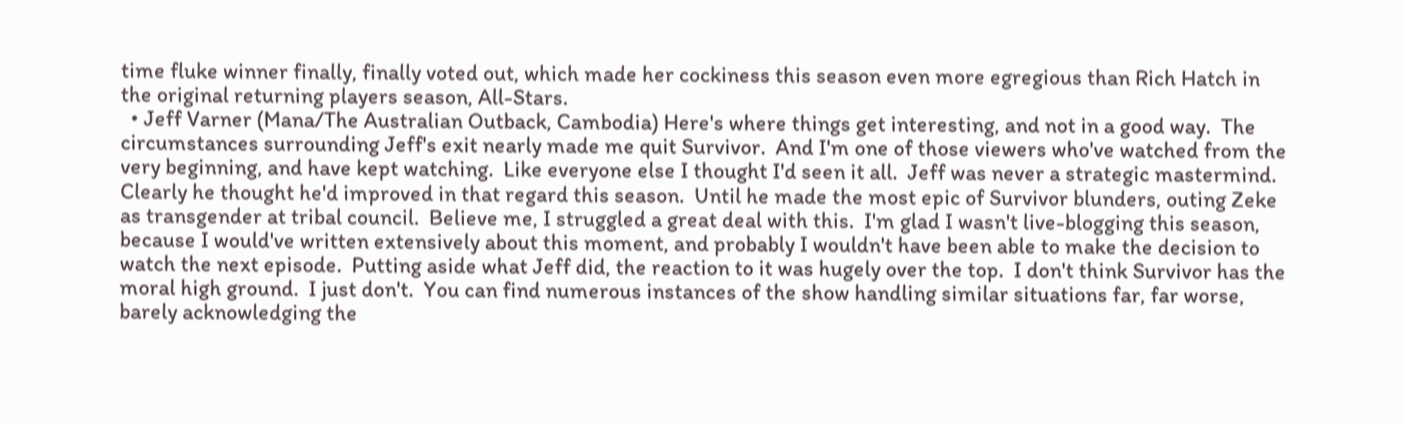time fluke winner finally, finally voted out, which made her cockiness this season even more egregious than Rich Hatch in the original returning players season, All-Stars.
  • Jeff Varner (Mana/The Australian Outback, Cambodia) Here's where things get interesting, and not in a good way.  The circumstances surrounding Jeff's exit nearly made me quit Survivor.  And I'm one of those viewers who've watched from the very beginning, and have kept watching.  Like everyone else I thought I'd seen it all.  Jeff was never a strategic mastermind.  Clearly he thought he'd improved in that regard this season.  Until he made the most epic of Survivor blunders, outing Zeke as transgender at tribal council.  Believe me, I struggled a great deal with this.  I'm glad I wasn't live-blogging this season, because I would've written extensively about this moment, and probably I wouldn't have been able to make the decision to watch the next episode.  Putting aside what Jeff did, the reaction to it was hugely over the top.  I don't think Survivor has the moral high ground.  I just don't.  You can find numerous instances of the show handling similar situations far, far worse, barely acknowledging the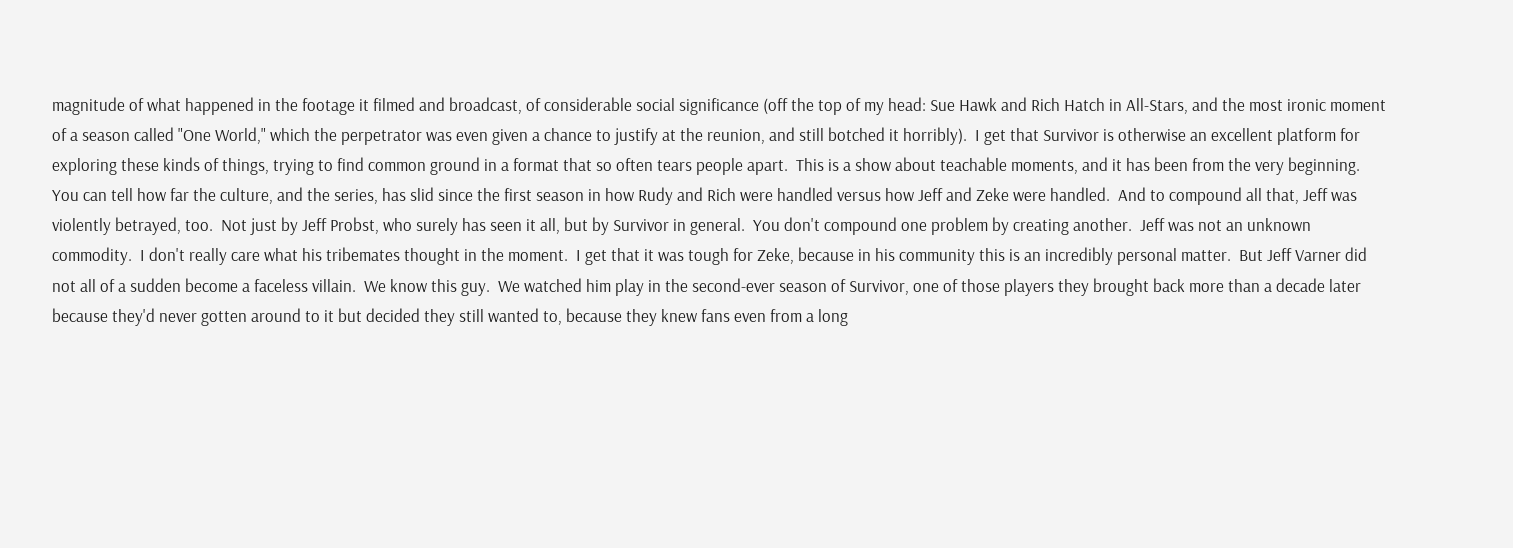magnitude of what happened in the footage it filmed and broadcast, of considerable social significance (off the top of my head: Sue Hawk and Rich Hatch in All-Stars, and the most ironic moment of a season called "One World," which the perpetrator was even given a chance to justify at the reunion, and still botched it horribly).  I get that Survivor is otherwise an excellent platform for exploring these kinds of things, trying to find common ground in a format that so often tears people apart.  This is a show about teachable moments, and it has been from the very beginning.  You can tell how far the culture, and the series, has slid since the first season in how Rudy and Rich were handled versus how Jeff and Zeke were handled.  And to compound all that, Jeff was violently betrayed, too.  Not just by Jeff Probst, who surely has seen it all, but by Survivor in general.  You don't compound one problem by creating another.  Jeff was not an unknown commodity.  I don't really care what his tribemates thought in the moment.  I get that it was tough for Zeke, because in his community this is an incredibly personal matter.  But Jeff Varner did not all of a sudden become a faceless villain.  We know this guy.  We watched him play in the second-ever season of Survivor, one of those players they brought back more than a decade later because they'd never gotten around to it but decided they still wanted to, because they knew fans even from a long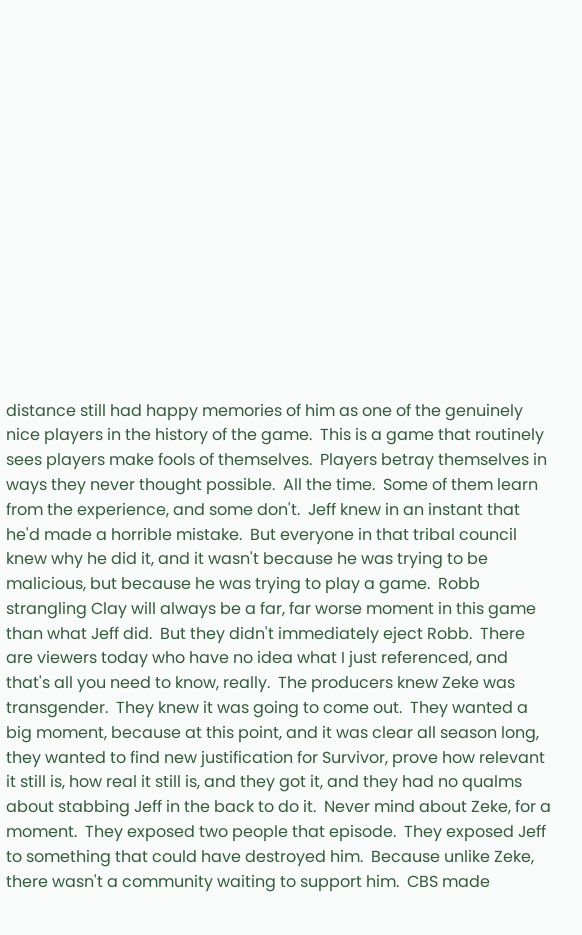distance still had happy memories of him as one of the genuinely nice players in the history of the game.  This is a game that routinely sees players make fools of themselves.  Players betray themselves in ways they never thought possible.  All the time.  Some of them learn from the experience, and some don't.  Jeff knew in an instant that he'd made a horrible mistake.  But everyone in that tribal council knew why he did it, and it wasn't because he was trying to be malicious, but because he was trying to play a game.  Robb strangling Clay will always be a far, far worse moment in this game than what Jeff did.  But they didn't immediately eject Robb.  There are viewers today who have no idea what I just referenced, and that's all you need to know, really.  The producers knew Zeke was transgender.  They knew it was going to come out.  They wanted a big moment, because at this point, and it was clear all season long, they wanted to find new justification for Survivor, prove how relevant it still is, how real it still is, and they got it, and they had no qualms about stabbing Jeff in the back to do it.  Never mind about Zeke, for a moment.  They exposed two people that episode.  They exposed Jeff to something that could have destroyed him.  Because unlike Zeke, there wasn't a community waiting to support him.  CBS made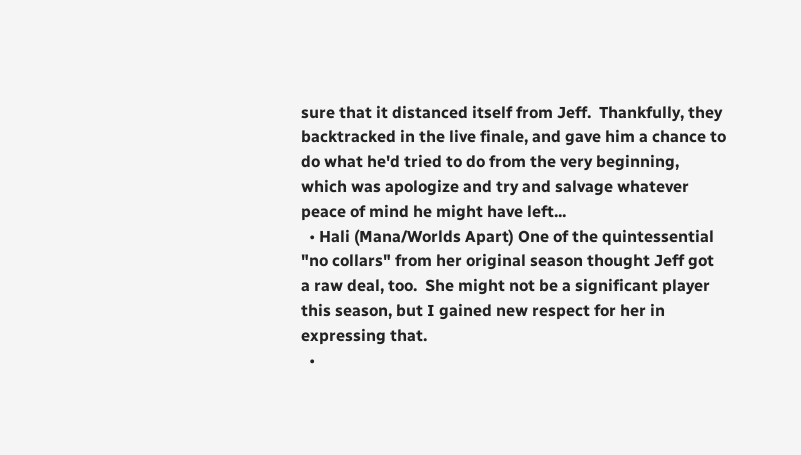sure that it distanced itself from Jeff.  Thankfully, they backtracked in the live finale, and gave him a chance to do what he'd tried to do from the very beginning, which was apologize and try and salvage whatever peace of mind he might have left...
  • Hali (Mana/Worlds Apart) One of the quintessential "no collars" from her original season thought Jeff got a raw deal, too.  She might not be a significant player this season, but I gained new respect for her in expressing that.
  •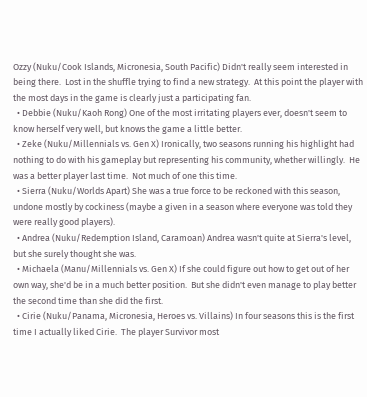Ozzy (Nuku/Cook Islands, Micronesia, South Pacific) Didn't really seem interested in being there.  Lost in the shuffle trying to find a new strategy.  At this point the player with the most days in the game is clearly just a participating fan.
  • Debbie (Nuku/Kaoh Rong) One of the most irritating players ever, doesn't seem to know herself very well, but knows the game a little better.
  • Zeke (Nuku/Millennials vs. Gen X) Ironically, two seasons running his highlight had nothing to do with his gameplay but representing his community, whether willingly.  He was a better player last time.  Not much of one this time.
  • Sierra (Nuku/Worlds Apart) She was a true force to be reckoned with this season, undone mostly by cockiness (maybe a given in a season where everyone was told they were really good players).
  • Andrea (Nuku/Redemption Island, Caramoan) Andrea wasn't quite at Sierra's level, but she surely thought she was.
  • Michaela (Manu/Millennials vs. Gen X) If she could figure out how to get out of her own way, she'd be in a much better position.  But she didn't even manage to play better the second time than she did the first.
  • Cirie (Nuku/Panama, Micronesia, Heroes vs. Villains) In four seasons this is the first time I actually liked Cirie.  The player Survivor most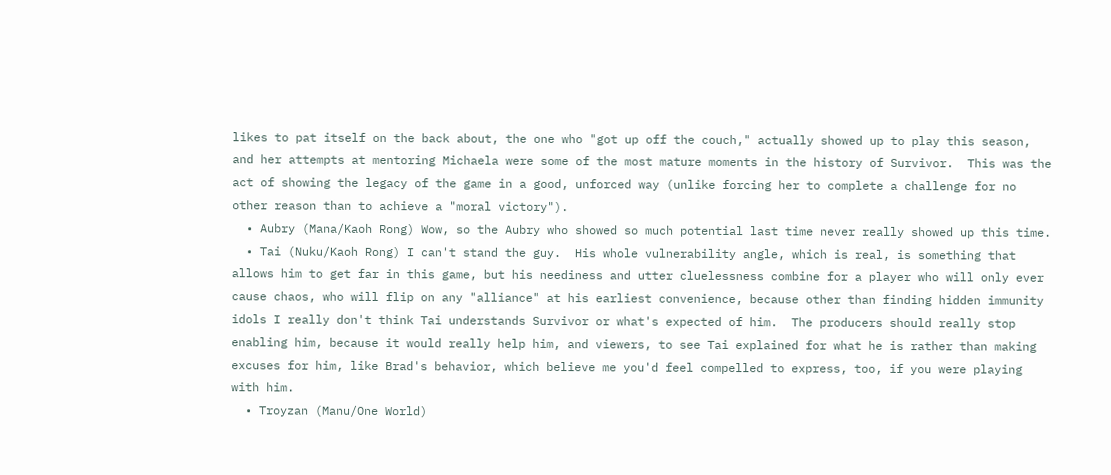likes to pat itself on the back about, the one who "got up off the couch," actually showed up to play this season, and her attempts at mentoring Michaela were some of the most mature moments in the history of Survivor.  This was the act of showing the legacy of the game in a good, unforced way (unlike forcing her to complete a challenge for no other reason than to achieve a "moral victory").
  • Aubry (Mana/Kaoh Rong) Wow, so the Aubry who showed so much potential last time never really showed up this time.
  • Tai (Nuku/Kaoh Rong) I can't stand the guy.  His whole vulnerability angle, which is real, is something that allows him to get far in this game, but his neediness and utter cluelessness combine for a player who will only ever cause chaos, who will flip on any "alliance" at his earliest convenience, because other than finding hidden immunity idols I really don't think Tai understands Survivor or what's expected of him.  The producers should really stop enabling him, because it would really help him, and viewers, to see Tai explained for what he is rather than making excuses for him, like Brad's behavior, which believe me you'd feel compelled to express, too, if you were playing with him.
  • Troyzan (Manu/One World)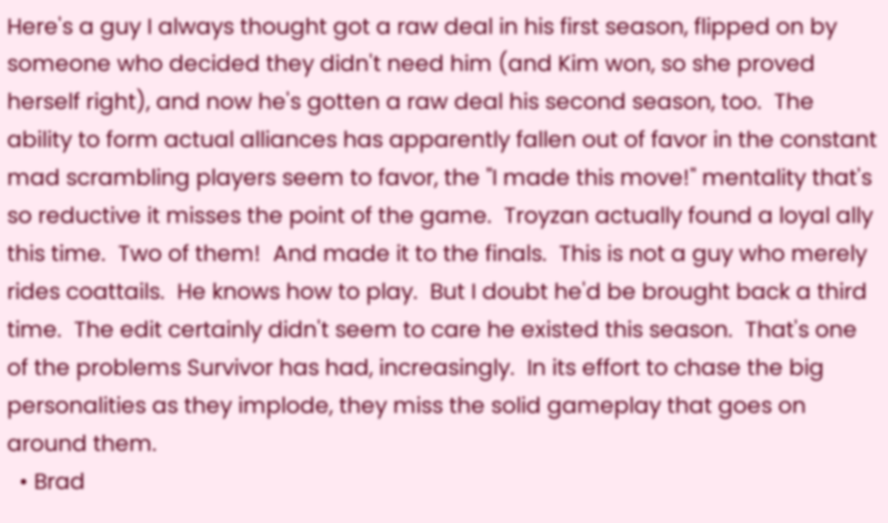Here's a guy I always thought got a raw deal in his first season, flipped on by someone who decided they didn't need him (and Kim won, so she proved herself right), and now he's gotten a raw deal his second season, too.  The ability to form actual alliances has apparently fallen out of favor in the constant mad scrambling players seem to favor, the "I made this move!" mentality that's so reductive it misses the point of the game.  Troyzan actually found a loyal ally this time.  Two of them!  And made it to the finals.  This is not a guy who merely rides coattails.  He knows how to play.  But I doubt he'd be brought back a third time.  The edit certainly didn't seem to care he existed this season.  That's one of the problems Survivor has had, increasingly.  In its effort to chase the big personalities as they implode, they miss the solid gameplay that goes on around them.
  • Brad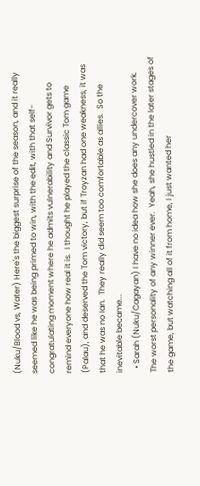(Nuku/Blood vs, Water) Here's the biggest surprise of the season, and it really seemed like he was being primed to win, with the edit, with that self-congratulating moment where he admits vulnerability and Survivor gets to remind everyone how real it is.  I thought he played the classic Tom game (Palau), and deserved the Tom victory, but if Troyzan had one weakness, it was that he was no Ian.  They really did seem too comfortable as allies.  So the inevitable became...
  • Sarah (Nuku/Cagayan) I have no idea how she does any undercover work.  The worst personality of any winner ever.  Yeah, she hustled in the later stages of the game, but watching all of it from home, I just wanted her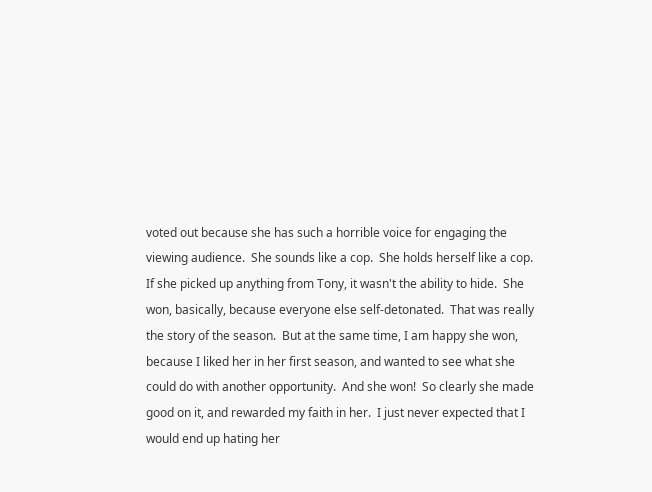voted out because she has such a horrible voice for engaging the viewing audience.  She sounds like a cop.  She holds herself like a cop.  If she picked up anything from Tony, it wasn't the ability to hide.  She won, basically, because everyone else self-detonated.  That was really the story of the season.  But at the same time, I am happy she won, because I liked her in her first season, and wanted to see what she could do with another opportunity.  And she won!  So clearly she made good on it, and rewarded my faith in her.  I just never expected that I would end up hating her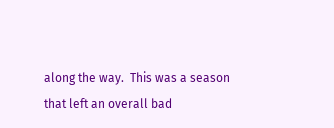along the way.  This was a season that left an overall bad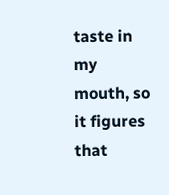taste in my mouth, so it figures that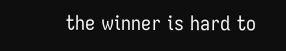the winner is hard to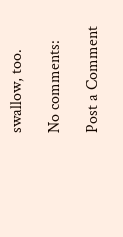swallow, too.

No comments:

Post a Comment